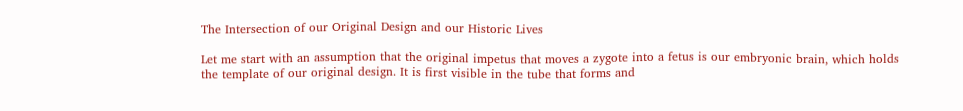The Intersection of our Original Design and our Historic Lives

Let me start with an assumption that the original impetus that moves a zygote into a fetus is our embryonic brain, which holds the template of our original design. It is first visible in the tube that forms and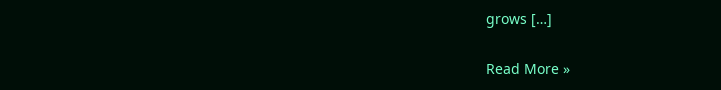grows […]

Read More »